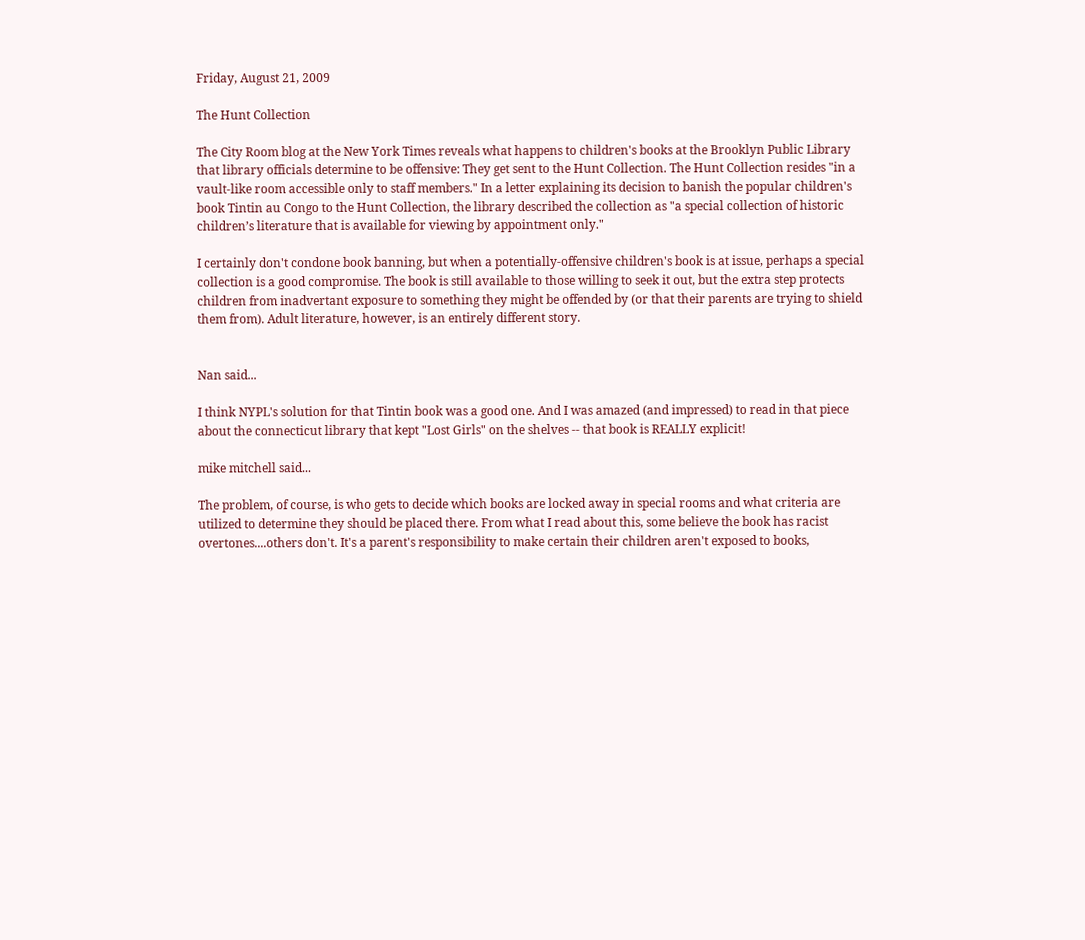Friday, August 21, 2009

The Hunt Collection

The City Room blog at the New York Times reveals what happens to children's books at the Brooklyn Public Library that library officials determine to be offensive: They get sent to the Hunt Collection. The Hunt Collection resides "in a vault-like room accessible only to staff members." In a letter explaining its decision to banish the popular children's book Tintin au Congo to the Hunt Collection, the library described the collection as "a special collection of historic children’s literature that is available for viewing by appointment only."

I certainly don't condone book banning, but when a potentially-offensive children's book is at issue, perhaps a special collection is a good compromise. The book is still available to those willing to seek it out, but the extra step protects children from inadvertant exposure to something they might be offended by (or that their parents are trying to shield them from). Adult literature, however, is an entirely different story.


Nan said...

I think NYPL's solution for that Tintin book was a good one. And I was amazed (and impressed) to read in that piece about the connecticut library that kept "Lost Girls" on the shelves -- that book is REALLY explicit!

mike mitchell said...

The problem, of course, is who gets to decide which books are locked away in special rooms and what criteria are utilized to determine they should be placed there. From what I read about this, some believe the book has racist overtones....others don't. It's a parent's responsibility to make certain their children aren't exposed to books,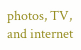photos, TV, and internet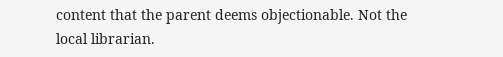content that the parent deems objectionable. Not the local librarian.